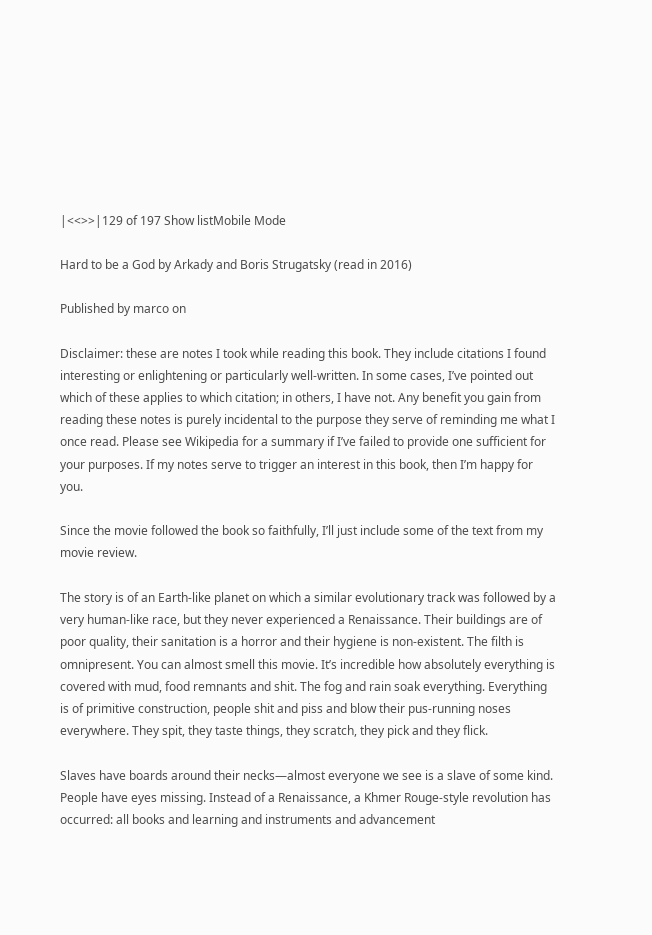|<<>>|129 of 197 Show listMobile Mode

Hard to be a God by Arkady and Boris Strugatsky (read in 2016)

Published by marco on

Disclaimer: these are notes I took while reading this book. They include citations I found interesting or enlightening or particularly well-written. In some cases, I’ve pointed out which of these applies to which citation; in others, I have not. Any benefit you gain from reading these notes is purely incidental to the purpose they serve of reminding me what I once read. Please see Wikipedia for a summary if I’ve failed to provide one sufficient for your purposes. If my notes serve to trigger an interest in this book, then I’m happy for you.

Since the movie followed the book so faithfully, I’ll just include some of the text from my movie review.

The story is of an Earth-like planet on which a similar evolutionary track was followed by a very human-like race, but they never experienced a Renaissance. Their buildings are of poor quality, their sanitation is a horror and their hygiene is non-existent. The filth is omnipresent. You can almost smell this movie. It’s incredible how absolutely everything is covered with mud, food remnants and shit. The fog and rain soak everything. Everything is of primitive construction, people shit and piss and blow their pus-running noses everywhere. They spit, they taste things, they scratch, they pick and they flick.

Slaves have boards around their necks—almost everyone we see is a slave of some kind. People have eyes missing. Instead of a Renaissance, a Khmer Rouge-style revolution has occurred: all books and learning and instruments and advancement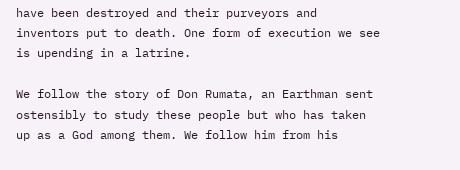have been destroyed and their purveyors and inventors put to death. One form of execution we see is upending in a latrine.

We follow the story of Don Rumata, an Earthman sent ostensibly to study these people but who has taken up as a God among them. We follow him from his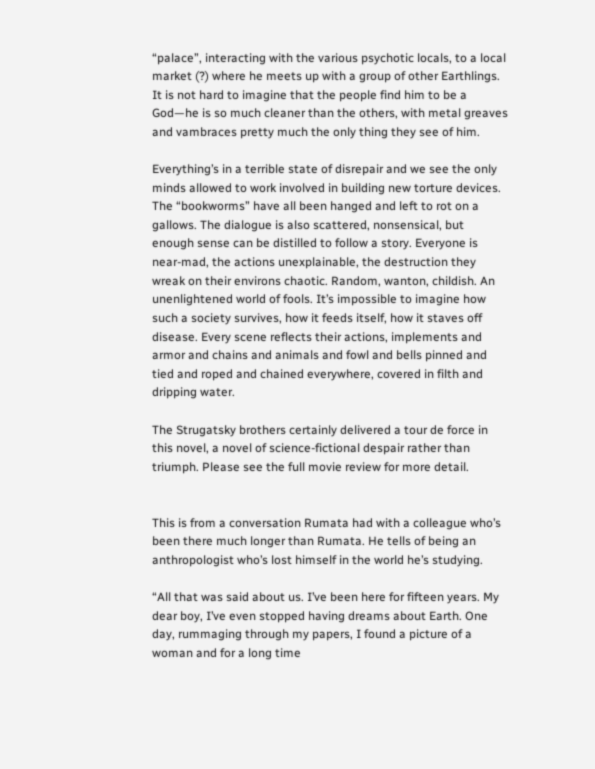“palace”, interacting with the various psychotic locals, to a local market (?) where he meets up with a group of other Earthlings. It is not hard to imagine that the people find him to be a God—he is so much cleaner than the others, with metal greaves and vambraces pretty much the only thing they see of him.

Everything’s in a terrible state of disrepair and we see the only minds allowed to work involved in building new torture devices. The “bookworms” have all been hanged and left to rot on a gallows. The dialogue is also scattered, nonsensical, but enough sense can be distilled to follow a story. Everyone is near-mad, the actions unexplainable, the destruction they wreak on their environs chaotic. Random, wanton, childish. An unenlightened world of fools. It’s impossible to imagine how such a society survives, how it feeds itself, how it staves off disease. Every scene reflects their actions, implements and armor and chains and animals and fowl and bells pinned and tied and roped and chained everywhere, covered in filth and dripping water.

The Strugatsky brothers certainly delivered a tour de force in this novel, a novel of science-fictional despair rather than triumph. Please see the full movie review for more detail.


This is from a conversation Rumata had with a colleague who’s been there much longer than Rumata. He tells of being an anthropologist who’s lost himself in the world he’s studying.

“All that was said about us. I’ve been here for fifteen years. My dear boy, I’ve even stopped having dreams about Earth. One day, rummaging through my papers, I found a picture of a woman and for a long time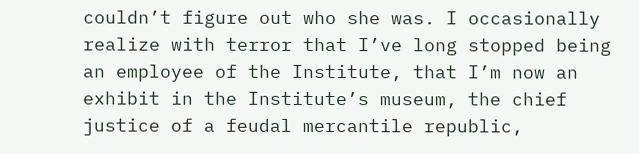couldn’t figure out who she was. I occasionally realize with terror that I’ve long stopped being an employee of the Institute, that I’m now an exhibit in the Institute’s museum, the chief justice of a feudal mercantile republic,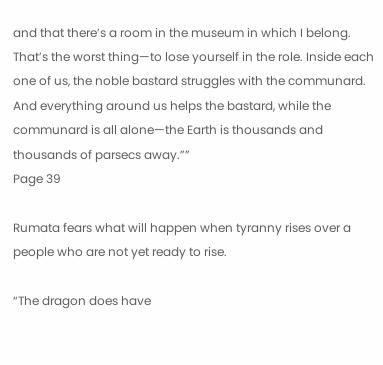and that there’s a room in the museum in which I belong. That’s the worst thing—to lose yourself in the role. Inside each one of us, the noble bastard struggles with the communard. And everything around us helps the bastard, while the communard is all alone—the Earth is thousands and thousands of parsecs away.””
Page 39

Rumata fears what will happen when tyranny rises over a people who are not yet ready to rise.

“The dragon does have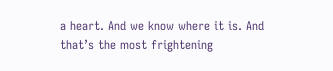a heart. And we know where it is. And that’s the most frightening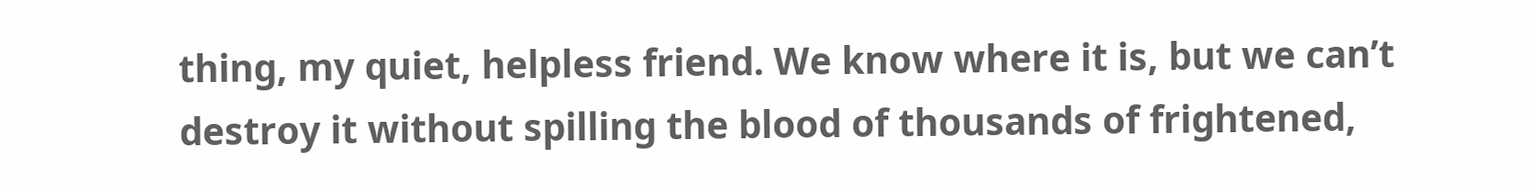thing, my quiet, helpless friend. We know where it is, but we can’t destroy it without spilling the blood of thousands of frightened,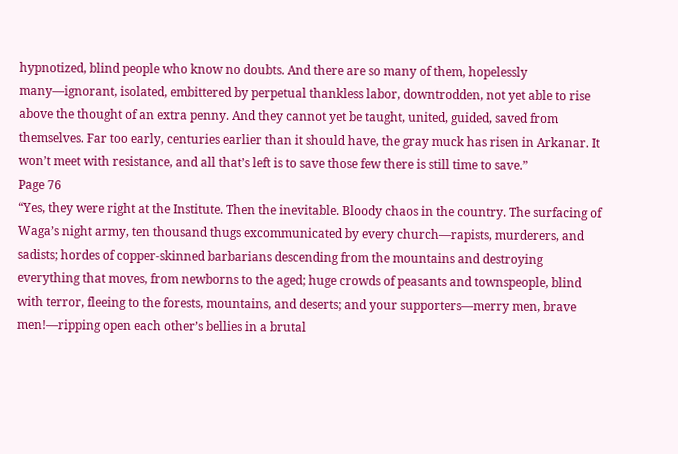hypnotized, blind people who know no doubts. And there are so many of them, hopelessly many—ignorant, isolated, embittered by perpetual thankless labor, downtrodden, not yet able to rise above the thought of an extra penny. And they cannot yet be taught, united, guided, saved from themselves. Far too early, centuries earlier than it should have, the gray muck has risen in Arkanar. It won’t meet with resistance, and all that’s left is to save those few there is still time to save.”
Page 76
“Yes, they were right at the Institute. Then the inevitable. Bloody chaos in the country. The surfacing of Waga’s night army, ten thousand thugs excommunicated by every church—rapists, murderers, and sadists; hordes of copper-skinned barbarians descending from the mountains and destroying everything that moves, from newborns to the aged; huge crowds of peasants and townspeople, blind with terror, fleeing to the forests, mountains, and deserts; and your supporters—merry men, brave men!—ripping open each other’s bellies in a brutal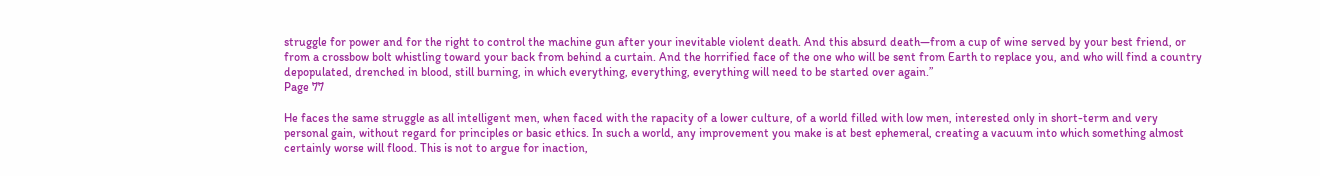struggle for power and for the right to control the machine gun after your inevitable violent death. And this absurd death—from a cup of wine served by your best friend, or from a crossbow bolt whistling toward your back from behind a curtain. And the horrified face of the one who will be sent from Earth to replace you, and who will find a country depopulated, drenched in blood, still burning, in which everything, everything, everything will need to be started over again.”
Page 77

He faces the same struggle as all intelligent men, when faced with the rapacity of a lower culture, of a world filled with low men, interested only in short-term and very personal gain, without regard for principles or basic ethics. In such a world, any improvement you make is at best ephemeral, creating a vacuum into which something almost certainly worse will flood. This is not to argue for inaction,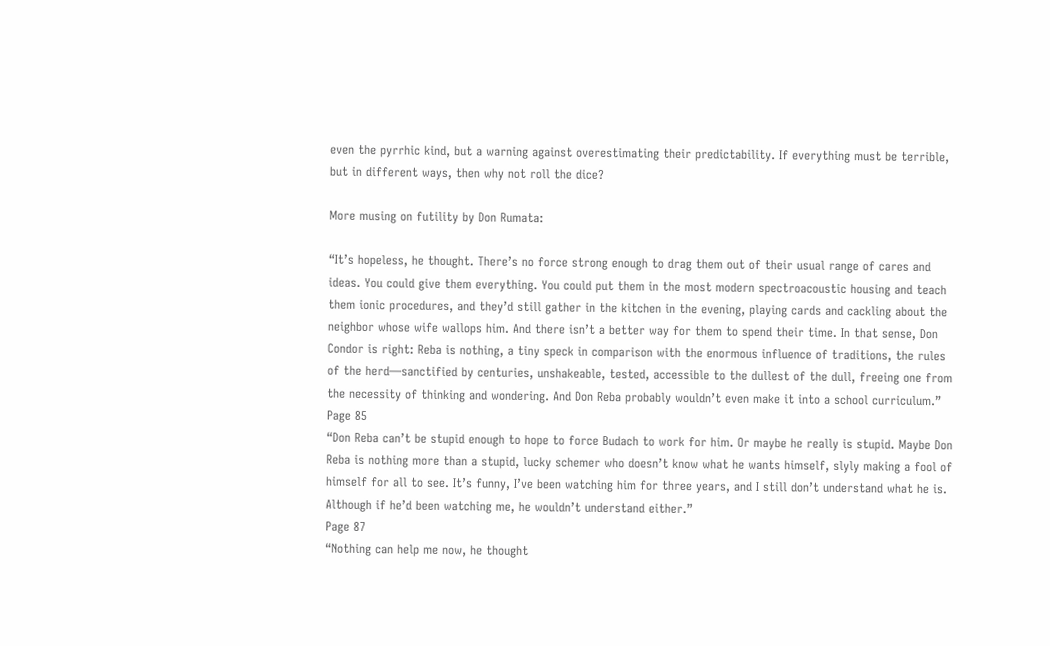even the pyrrhic kind, but a warning against overestimating their predictability. If everything must be terrible, but in different ways, then why not roll the dice?

More musing on futility by Don Rumata:

“It’s hopeless, he thought. There’s no force strong enough to drag them out of their usual range of cares and ideas. You could give them everything. You could put them in the most modern spectroacoustic housing and teach them ionic procedures, and they’d still gather in the kitchen in the evening, playing cards and cackling about the neighbor whose wife wallops him. And there isn’t a better way for them to spend their time. In that sense, Don Condor is right: Reba is nothing, a tiny speck in comparison with the enormous influence of traditions, the rules of the herd—sanctified by centuries, unshakeable, tested, accessible to the dullest of the dull, freeing one from the necessity of thinking and wondering. And Don Reba probably wouldn’t even make it into a school curriculum.”
Page 85
“Don Reba can’t be stupid enough to hope to force Budach to work for him. Or maybe he really is stupid. Maybe Don Reba is nothing more than a stupid, lucky schemer who doesn’t know what he wants himself, slyly making a fool of himself for all to see. It’s funny, I’ve been watching him for three years, and I still don’t understand what he is. Although if he’d been watching me, he wouldn’t understand either.”
Page 87
“Nothing can help me now, he thought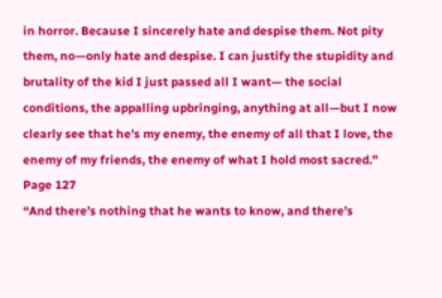in horror. Because I sincerely hate and despise them. Not pity them, no—only hate and despise. I can justify the stupidity and brutality of the kid I just passed all I want— the social conditions, the appalling upbringing, anything at all—but I now clearly see that he’s my enemy, the enemy of all that I love, the enemy of my friends, the enemy of what I hold most sacred.”
Page 127
“And there’s nothing that he wants to know, and there’s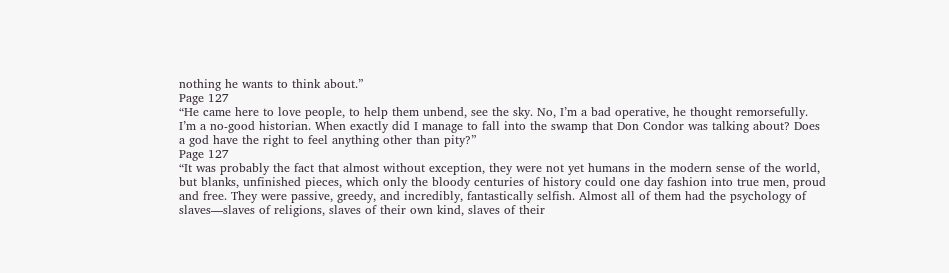nothing he wants to think about.”
Page 127
“He came here to love people, to help them unbend, see the sky. No, I’m a bad operative, he thought remorsefully. I’m a no-good historian. When exactly did I manage to fall into the swamp that Don Condor was talking about? Does a god have the right to feel anything other than pity?”
Page 127
“It was probably the fact that almost without exception, they were not yet humans in the modern sense of the world, but blanks, unfinished pieces, which only the bloody centuries of history could one day fashion into true men, proud and free. They were passive, greedy, and incredibly, fantastically selfish. Almost all of them had the psychology of slaves—slaves of religions, slaves of their own kind, slaves of their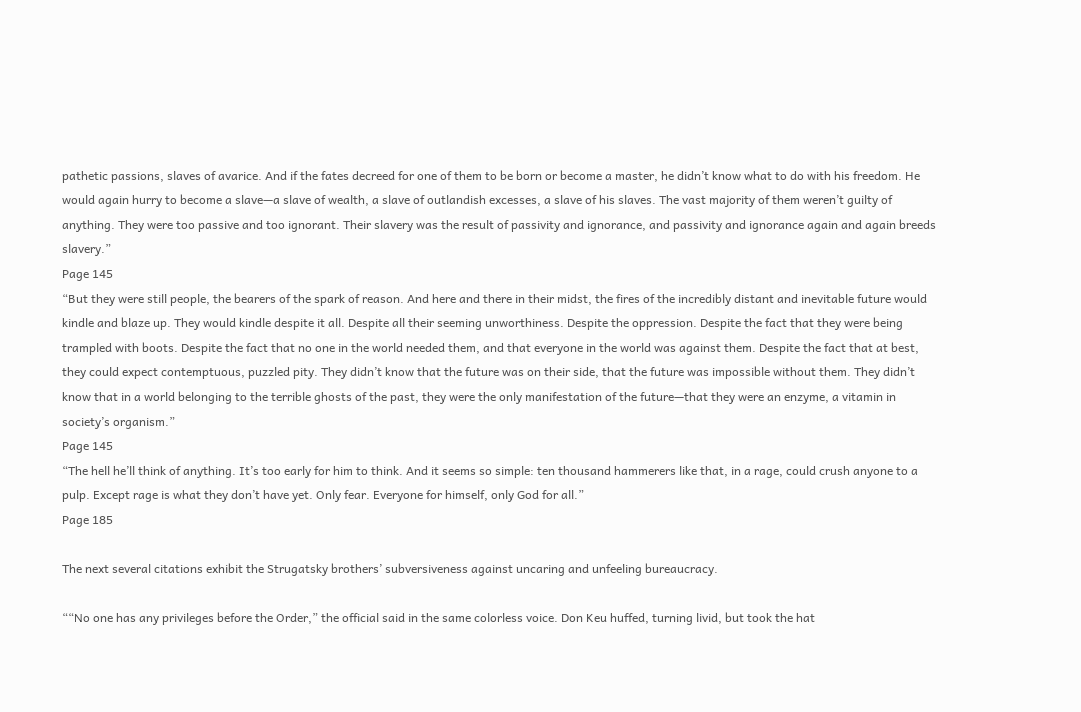pathetic passions, slaves of avarice. And if the fates decreed for one of them to be born or become a master, he didn’t know what to do with his freedom. He would again hurry to become a slave—a slave of wealth, a slave of outlandish excesses, a slave of his slaves. The vast majority of them weren’t guilty of anything. They were too passive and too ignorant. Their slavery was the result of passivity and ignorance, and passivity and ignorance again and again breeds slavery.”
Page 145
“But they were still people, the bearers of the spark of reason. And here and there in their midst, the fires of the incredibly distant and inevitable future would kindle and blaze up. They would kindle despite it all. Despite all their seeming unworthiness. Despite the oppression. Despite the fact that they were being trampled with boots. Despite the fact that no one in the world needed them, and that everyone in the world was against them. Despite the fact that at best, they could expect contemptuous, puzzled pity. They didn’t know that the future was on their side, that the future was impossible without them. They didn’t know that in a world belonging to the terrible ghosts of the past, they were the only manifestation of the future—that they were an enzyme, a vitamin in society’s organism.”
Page 145
“The hell he’ll think of anything. It’s too early for him to think. And it seems so simple: ten thousand hammerers like that, in a rage, could crush anyone to a pulp. Except rage is what they don’t have yet. Only fear. Everyone for himself, only God for all.”
Page 185

The next several citations exhibit the Strugatsky brothers’ subversiveness against uncaring and unfeeling bureaucracy.

““No one has any privileges before the Order,” the official said in the same colorless voice. Don Keu huffed, turning livid, but took the hat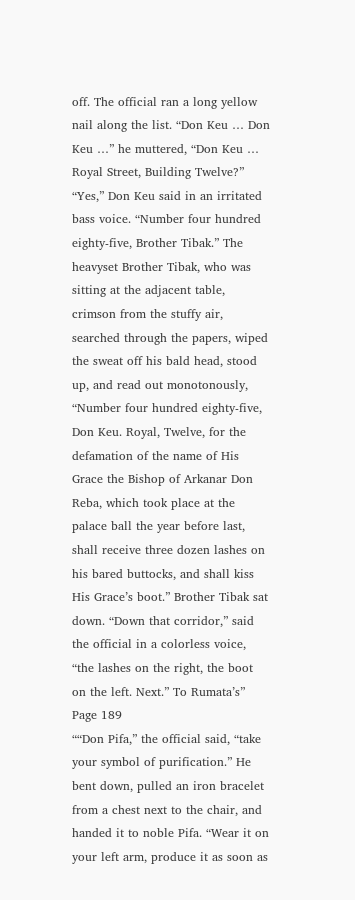off. The official ran a long yellow nail along the list. “Don Keu … Don Keu …” he muttered, “Don Keu … Royal Street, Building Twelve?” “Yes,” Don Keu said in an irritated bass voice. “Number four hundred eighty-five, Brother Tibak.” The heavyset Brother Tibak, who was sitting at the adjacent table, crimson from the stuffy air, searched through the papers, wiped the sweat off his bald head, stood up, and read out monotonously, “Number four hundred eighty-five, Don Keu. Royal, Twelve, for the defamation of the name of His Grace the Bishop of Arkanar Don Reba, which took place at the palace ball the year before last, shall receive three dozen lashes on his bared buttocks, and shall kiss His Grace’s boot.” Brother Tibak sat down. “Down that corridor,” said the official in a colorless voice, “the lashes on the right, the boot on the left. Next.” To Rumata’s”
Page 189
““Don Pifa,” the official said, “take your symbol of purification.” He bent down, pulled an iron bracelet from a chest next to the chair, and handed it to noble Pifa. “Wear it on your left arm, produce it as soon as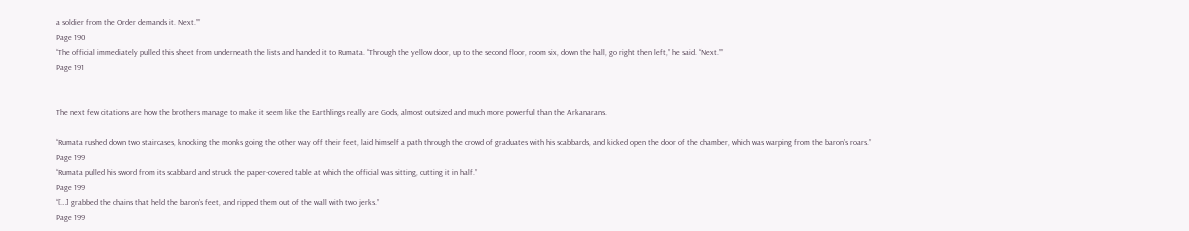a soldier from the Order demands it. Next.””
Page 190
“The official immediately pulled this sheet from underneath the lists and handed it to Rumata. “Through the yellow door, up to the second floor, room six, down the hall, go right then left,” he said. “Next.””
Page 191


The next few citations are how the brothers manage to make it seem like the Earthlings really are Gods, almost outsized and much more powerful than the Arkanarans.

“Rumata rushed down two staircases, knocking the monks going the other way off their feet, laid himself a path through the crowd of graduates with his scabbards, and kicked open the door of the chamber, which was warping from the baron’s roars.”
Page 199
“Rumata pulled his sword from its scabbard and struck the paper-covered table at which the official was sitting, cutting it in half.”
Page 199
“[…] grabbed the chains that held the baron’s feet, and ripped them out of the wall with two jerks.”
Page 199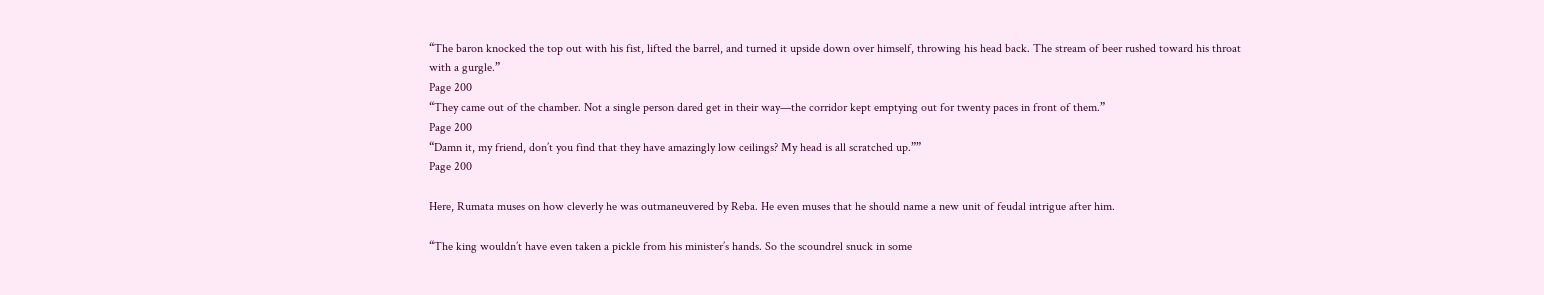“The baron knocked the top out with his fist, lifted the barrel, and turned it upside down over himself, throwing his head back. The stream of beer rushed toward his throat with a gurgle.”
Page 200
“They came out of the chamber. Not a single person dared get in their way—the corridor kept emptying out for twenty paces in front of them.”
Page 200
“Damn it, my friend, don’t you find that they have amazingly low ceilings? My head is all scratched up.””
Page 200

Here, Rumata muses on how cleverly he was outmaneuvered by Reba. He even muses that he should name a new unit of feudal intrigue after him.

“The king wouldn’t have even taken a pickle from his minister’s hands. So the scoundrel snuck in some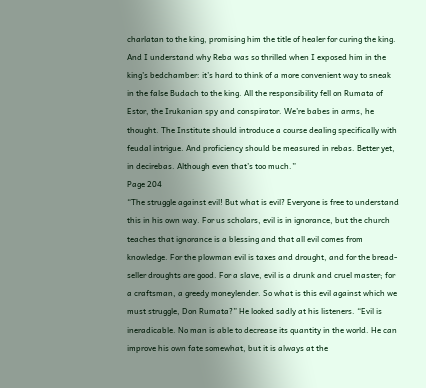charlatan to the king, promising him the title of healer for curing the king. And I understand why Reba was so thrilled when I exposed him in the king’s bedchamber: it’s hard to think of a more convenient way to sneak in the false Budach to the king. All the responsibility fell on Rumata of Estor, the Irukanian spy and conspirator. We’re babes in arms, he thought. The Institute should introduce a course dealing specifically with feudal intrigue. And proficiency should be measured in rebas. Better yet, in decirebas. Although even that’s too much.”
Page 204
“The struggle against evil! But what is evil? Everyone is free to understand this in his own way. For us scholars, evil is in ignorance, but the church teaches that ignorance is a blessing and that all evil comes from knowledge. For the plowman evil is taxes and drought, and for the bread-seller droughts are good. For a slave, evil is a drunk and cruel master; for a craftsman, a greedy moneylender. So what is this evil against which we must struggle, Don Rumata?” He looked sadly at his listeners. “Evil is ineradicable. No man is able to decrease its quantity in the world. He can improve his own fate somewhat, but it is always at the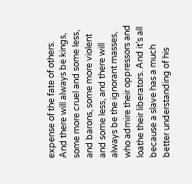expense of the fate of others. And there will always be kings, some more cruel and some less, and barons, some more violent and some less, and there will always be the ignorant masses, who admire their oppressors and loathe their liberators. And it’s all because a slave has a much better understanding of his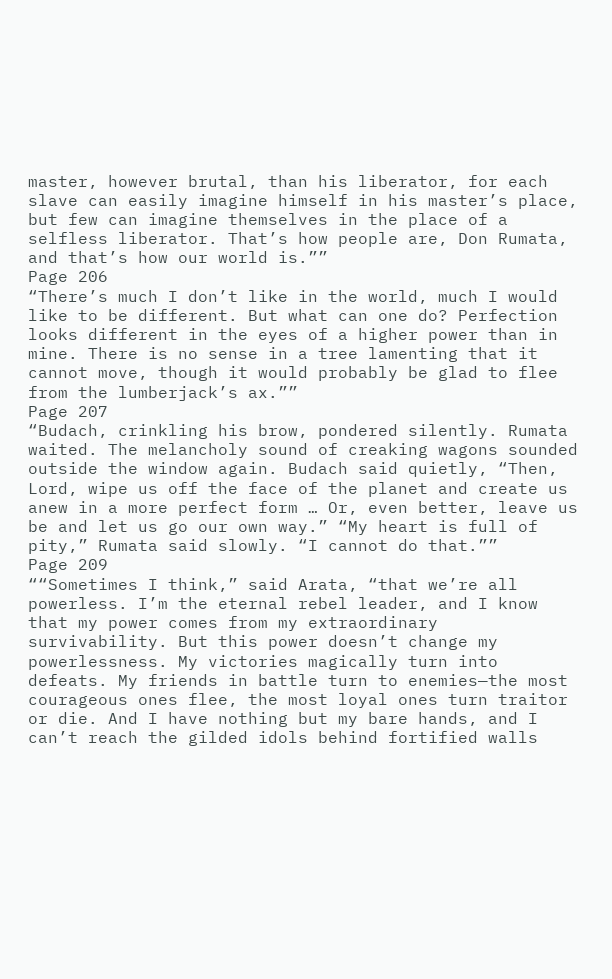master, however brutal, than his liberator, for each slave can easily imagine himself in his master’s place, but few can imagine themselves in the place of a selfless liberator. That’s how people are, Don Rumata, and that’s how our world is.””
Page 206
“There’s much I don’t like in the world, much I would like to be different. But what can one do? Perfection looks different in the eyes of a higher power than in mine. There is no sense in a tree lamenting that it cannot move, though it would probably be glad to flee from the lumberjack’s ax.””
Page 207
“Budach, crinkling his brow, pondered silently. Rumata waited. The melancholy sound of creaking wagons sounded outside the window again. Budach said quietly, “Then, Lord, wipe us off the face of the planet and create us anew in a more perfect form … Or, even better, leave us be and let us go our own way.” “My heart is full of pity,” Rumata said slowly. “I cannot do that.””
Page 209
““Sometimes I think,” said Arata, “that we’re all powerless. I’m the eternal rebel leader, and I know that my power comes from my extraordinary survivability. But this power doesn’t change my powerlessness. My victories magically turn into defeats. My friends in battle turn to enemies—the most courageous ones flee, the most loyal ones turn traitor or die. And I have nothing but my bare hands, and I can’t reach the gilded idols behind fortified walls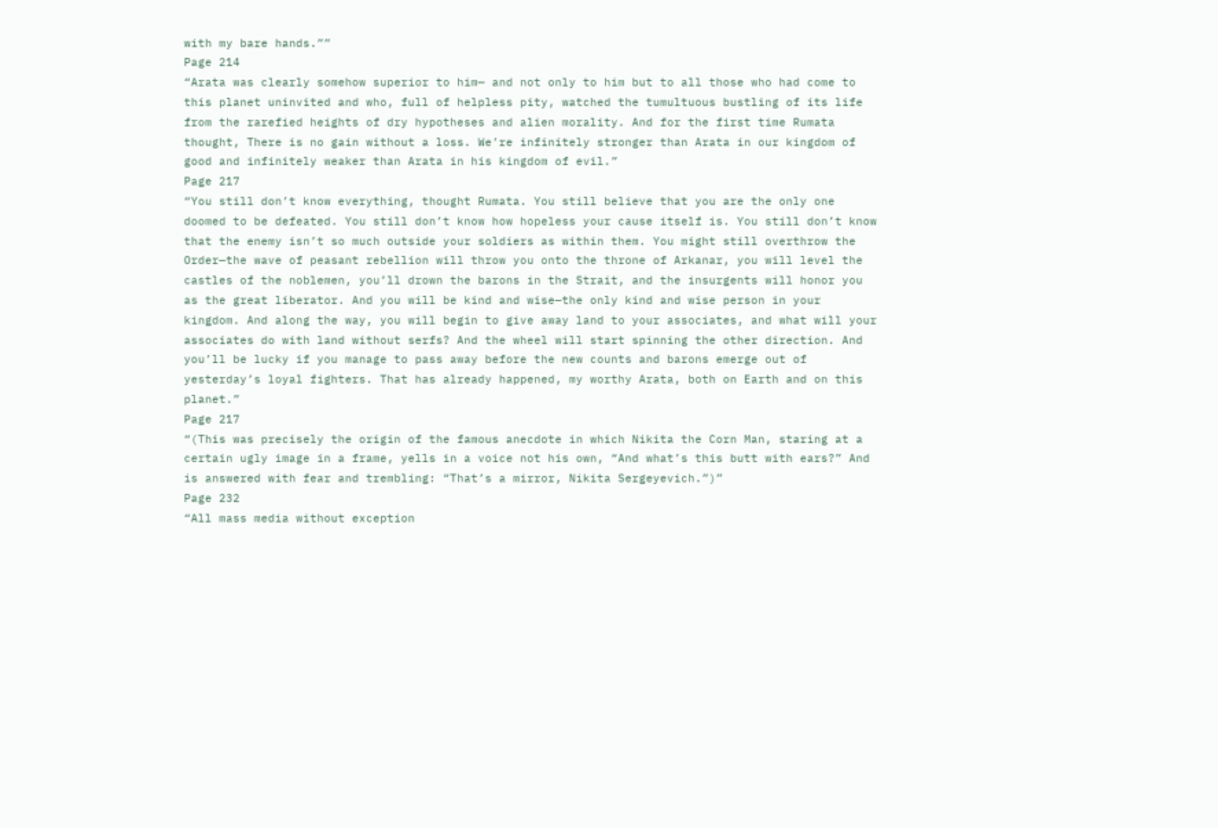with my bare hands.””
Page 214
“Arata was clearly somehow superior to him— and not only to him but to all those who had come to this planet uninvited and who, full of helpless pity, watched the tumultuous bustling of its life from the rarefied heights of dry hypotheses and alien morality. And for the first time Rumata thought, There is no gain without a loss. We’re infinitely stronger than Arata in our kingdom of good and infinitely weaker than Arata in his kingdom of evil.”
Page 217
“You still don’t know everything, thought Rumata. You still believe that you are the only one doomed to be defeated. You still don’t know how hopeless your cause itself is. You still don’t know that the enemy isn’t so much outside your soldiers as within them. You might still overthrow the Order—the wave of peasant rebellion will throw you onto the throne of Arkanar, you will level the castles of the noblemen, you’ll drown the barons in the Strait, and the insurgents will honor you as the great liberator. And you will be kind and wise—the only kind and wise person in your kingdom. And along the way, you will begin to give away land to your associates, and what will your associates do with land without serfs? And the wheel will start spinning the other direction. And you’ll be lucky if you manage to pass away before the new counts and barons emerge out of yesterday’s loyal fighters. That has already happened, my worthy Arata, both on Earth and on this planet.”
Page 217
“(This was precisely the origin of the famous anecdote in which Nikita the Corn Man, staring at a certain ugly image in a frame, yells in a voice not his own, “And what’s this butt with ears?” And is answered with fear and trembling: “That’s a mirror, Nikita Sergeyevich.”)”
Page 232
“All mass media without exception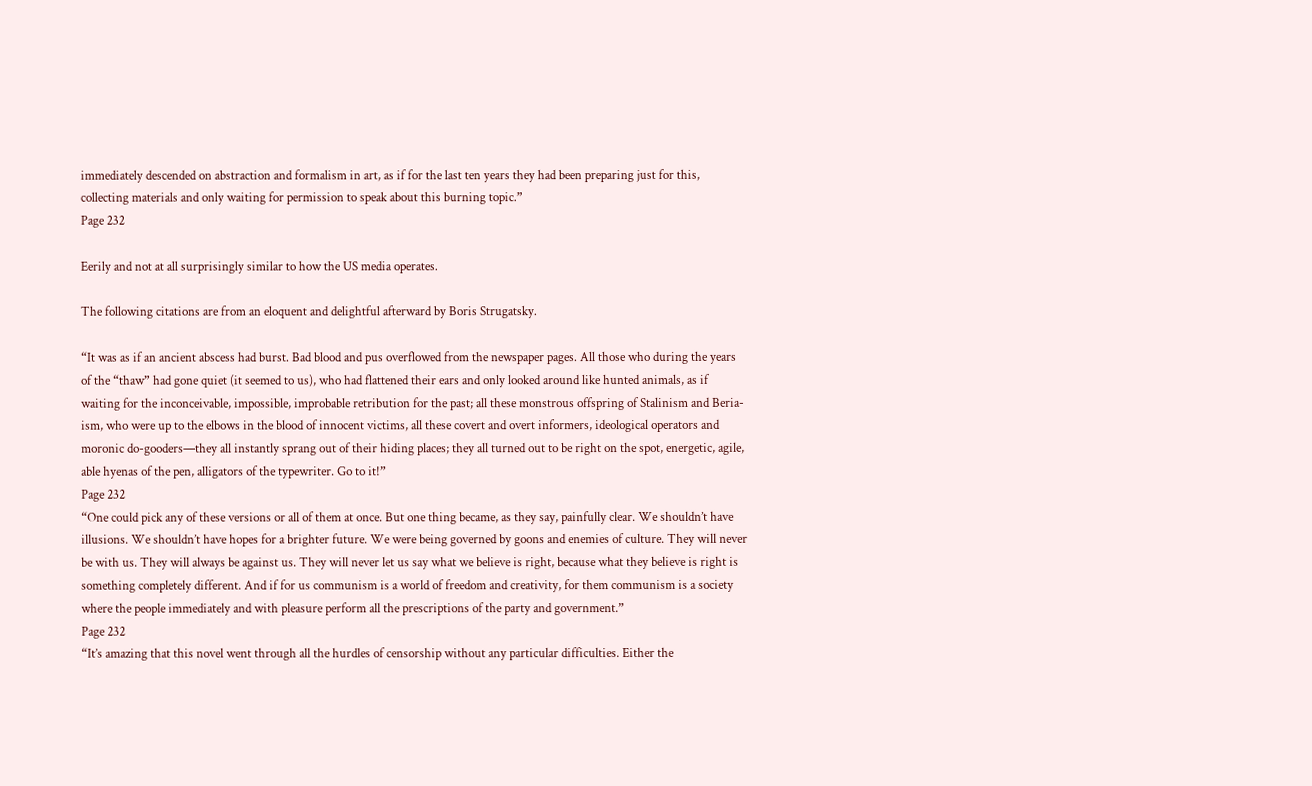immediately descended on abstraction and formalism in art, as if for the last ten years they had been preparing just for this, collecting materials and only waiting for permission to speak about this burning topic.”
Page 232

Eerily and not at all surprisingly similar to how the US media operates.

The following citations are from an eloquent and delightful afterward by Boris Strugatsky.

“It was as if an ancient abscess had burst. Bad blood and pus overflowed from the newspaper pages. All those who during the years of the “thaw” had gone quiet (it seemed to us), who had flattened their ears and only looked around like hunted animals, as if waiting for the inconceivable, impossible, improbable retribution for the past; all these monstrous offspring of Stalinism and Beria-ism, who were up to the elbows in the blood of innocent victims, all these covert and overt informers, ideological operators and moronic do-gooders—they all instantly sprang out of their hiding places; they all turned out to be right on the spot, energetic, agile, able hyenas of the pen, alligators of the typewriter. Go to it!”
Page 232
“One could pick any of these versions or all of them at once. But one thing became, as they say, painfully clear. We shouldn’t have illusions. We shouldn’t have hopes for a brighter future. We were being governed by goons and enemies of culture. They will never be with us. They will always be against us. They will never let us say what we believe is right, because what they believe is right is something completely different. And if for us communism is a world of freedom and creativity, for them communism is a society where the people immediately and with pleasure perform all the prescriptions of the party and government.”
Page 232
“It’s amazing that this novel went through all the hurdles of censorship without any particular difficulties. Either the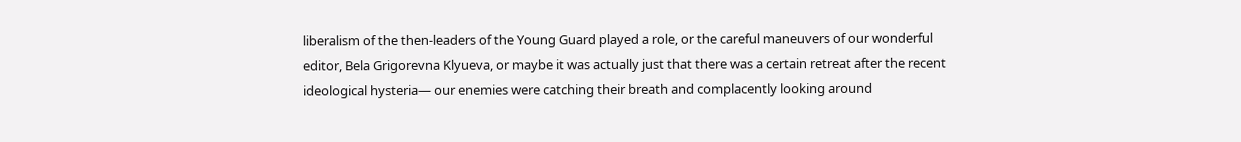liberalism of the then-leaders of the Young Guard played a role, or the careful maneuvers of our wonderful editor, Bela Grigorevna Klyueva, or maybe it was actually just that there was a certain retreat after the recent ideological hysteria— our enemies were catching their breath and complacently looking around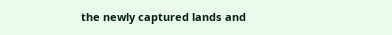the newly captured lands and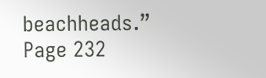beachheads.”
Page 232